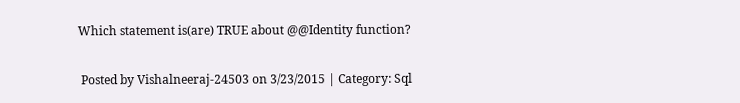Which statement is(are) TRUE about @@Identity function?

 Posted by Vishalneeraj-24503 on 3/23/2015 | Category: Sql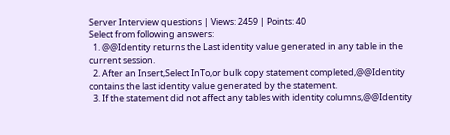Server Interview questions | Views: 2459 | Points: 40
Select from following answers:
  1. @@Identity returns the Last identity value generated in any table in the current session.
  2. After an Insert,Select InTo,or bulk copy statement completed,@@Identity contains the last identity value generated by the statement.
  3. If the statement did not affect any tables with identity columns,@@Identity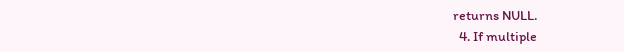returns NULL.
  4. If multiple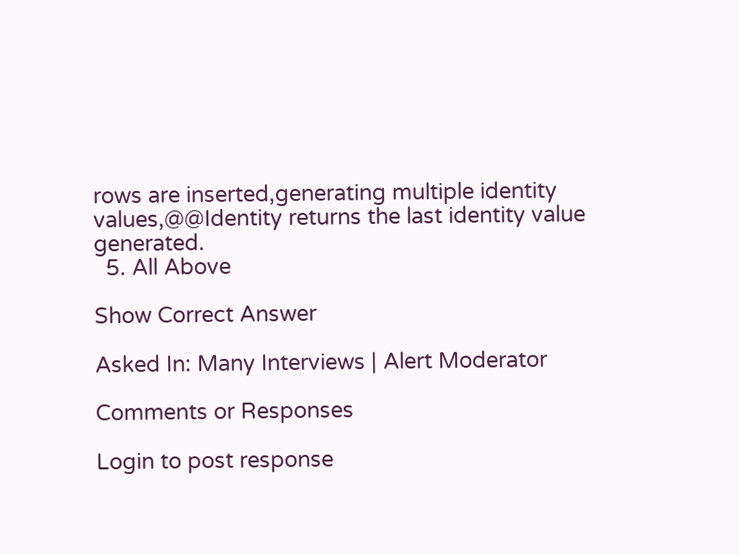rows are inserted,generating multiple identity values,@@Identity returns the last identity value generated.
  5. All Above

Show Correct Answer

Asked In: Many Interviews | Alert Moderator

Comments or Responses

Login to post response